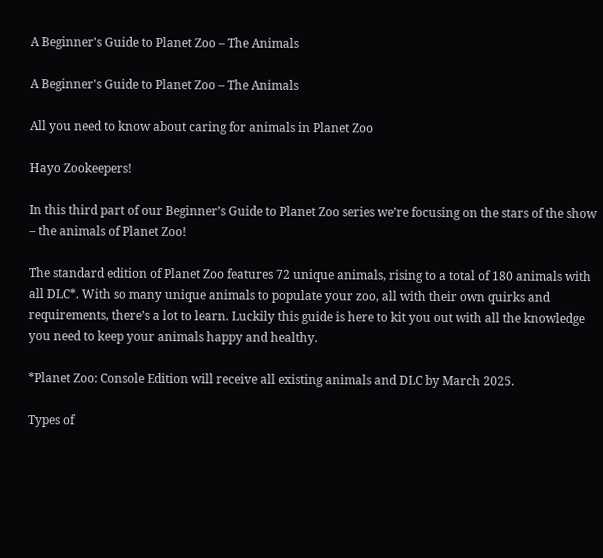A Beginner's Guide to Planet Zoo – The Animals

A Beginner's Guide to Planet Zoo – The Animals

All you need to know about caring for animals in Planet Zoo

Hayo Zookeepers!

In this third part of our Beginner’s Guide to Planet Zoo series we’re focusing on the stars of the show – the animals of Planet Zoo!

The standard edition of Planet Zoo features 72 unique animals, rising to a total of 180 animals with all DLC*. With so many unique animals to populate your zoo, all with their own quirks and requirements, there’s a lot to learn. Luckily this guide is here to kit you out with all the knowledge you need to keep your animals happy and healthy.

*Planet Zoo: Console Edition will receive all existing animals and DLC by March 2025.

Types of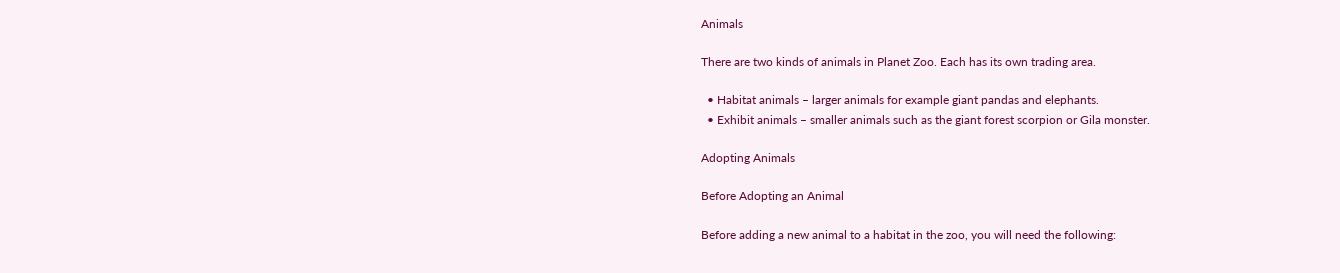Animals

There are two kinds of animals in Planet Zoo. Each has its own trading area.

  • Habitat animals – larger animals for example giant pandas and elephants.
  • Exhibit animals – smaller animals such as the giant forest scorpion or Gila monster.

Adopting Animals

Before Adopting an Animal

Before adding a new animal to a habitat in the zoo, you will need the following: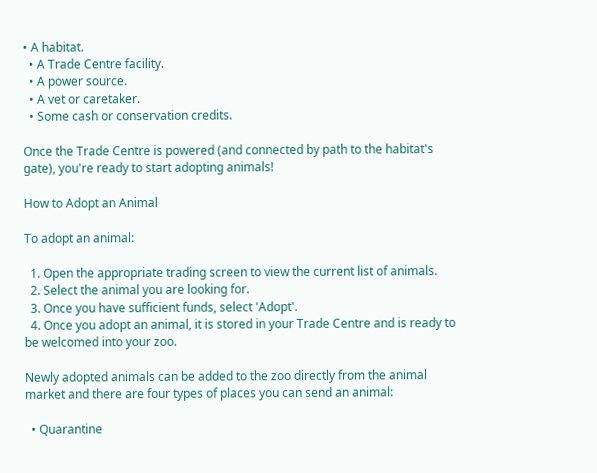• A habitat.
  • A Trade Centre facility.
  • A power source.
  • A vet or caretaker.
  • Some cash or conservation credits.

Once the Trade Centre is powered (and connected by path to the habitat's gate), you're ready to start adopting animals!

How to Adopt an Animal

To adopt an animal:

  1. Open the appropriate trading screen to view the current list of animals.
  2. Select the animal you are looking for.
  3. Once you have sufficient funds, select 'Adopt'.
  4. Once you adopt an animal, it is stored in your Trade Centre and is ready to be welcomed into your zoo.

Newly adopted animals can be added to the zoo directly from the animal market and there are four types of places you can send an animal:

  • Quarantine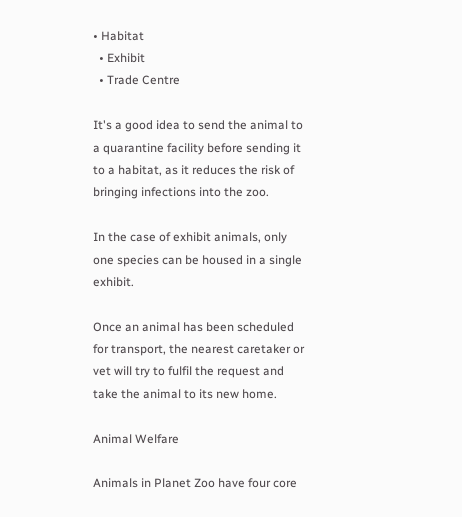• Habitat
  • Exhibit
  • Trade Centre

It's a good idea to send the animal to a quarantine facility before sending it to a habitat, as it reduces the risk of bringing infections into the zoo.

In the case of exhibit animals, only one species can be housed in a single exhibit.

Once an animal has been scheduled for transport, the nearest caretaker or vet will try to fulfil the request and take the animal to its new home.

Animal Welfare

Animals in Planet Zoo have four core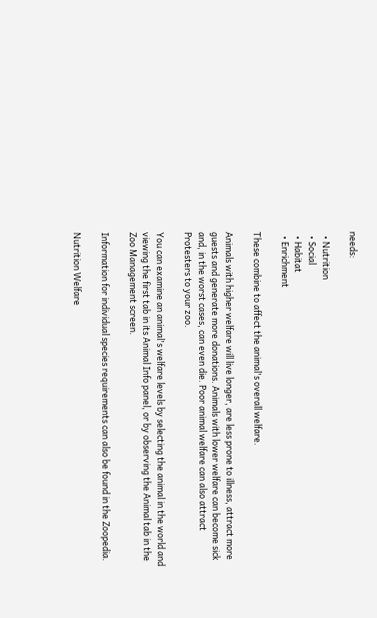needs:

  • Nutrition
  • Social
  • Habitat
  • Enrichment

These combine to affect the animal's overall welfare.

Animals with higher welfare will live longer, are less prone to illness, attract more guests and generate more donations. Animals with lower welfare can become sick and, in the worst cases, can even die. Poor animal welfare can also attract Protesters to your zoo.

You can examine an animal's welfare levels by selecting the animal in the world and viewing the first tab in its Animal Info panel, or by observing the Animal tab in the Zoo Management screen.

Information for individual species requirements can also be found in the Zoopedia.

Nutrition Welfare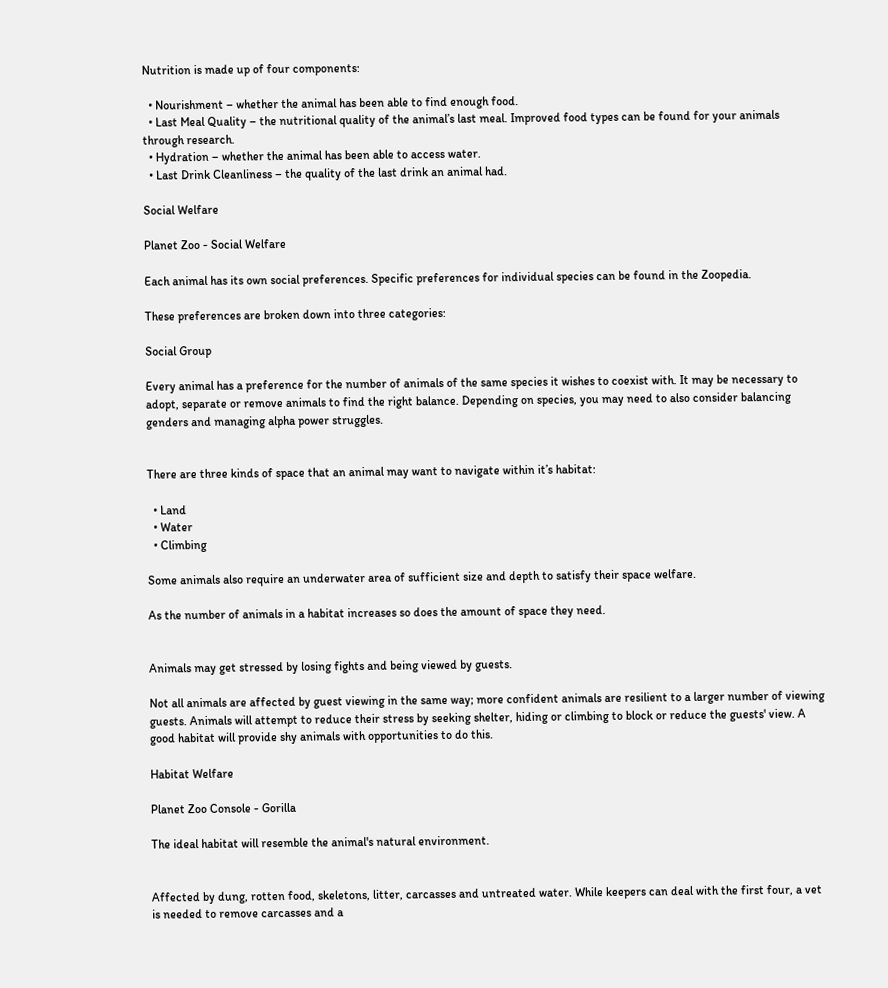Nutrition is made up of four components:

  • Nourishment – whether the animal has been able to find enough food.
  • Last Meal Quality – the nutritional quality of the animal’s last meal. Improved food types can be found for your animals through research.
  • Hydration – whether the animal has been able to access water.
  • Last Drink Cleanliness – the quality of the last drink an animal had.

Social Welfare

Planet Zoo - Social Welfare

Each animal has its own social preferences. Specific preferences for individual species can be found in the Zoopedia.

These preferences are broken down into three categories:

Social Group

Every animal has a preference for the number of animals of the same species it wishes to coexist with. It may be necessary to adopt, separate or remove animals to find the right balance. Depending on species, you may need to also consider balancing genders and managing alpha power struggles.


There are three kinds of space that an animal may want to navigate within it’s habitat:

  • Land
  • Water
  • Climbing

Some animals also require an underwater area of sufficient size and depth to satisfy their space welfare.

As the number of animals in a habitat increases so does the amount of space they need.


Animals may get stressed by losing fights and being viewed by guests.

Not all animals are affected by guest viewing in the same way; more confident animals are resilient to a larger number of viewing guests. Animals will attempt to reduce their stress by seeking shelter, hiding or climbing to block or reduce the guests' view. A good habitat will provide shy animals with opportunities to do this.

Habitat Welfare

Planet Zoo Console - Gorilla

The ideal habitat will resemble the animal's natural environment.


Affected by dung, rotten food, skeletons, litter, carcasses and untreated water. While keepers can deal with the first four, a vet is needed to remove carcasses and a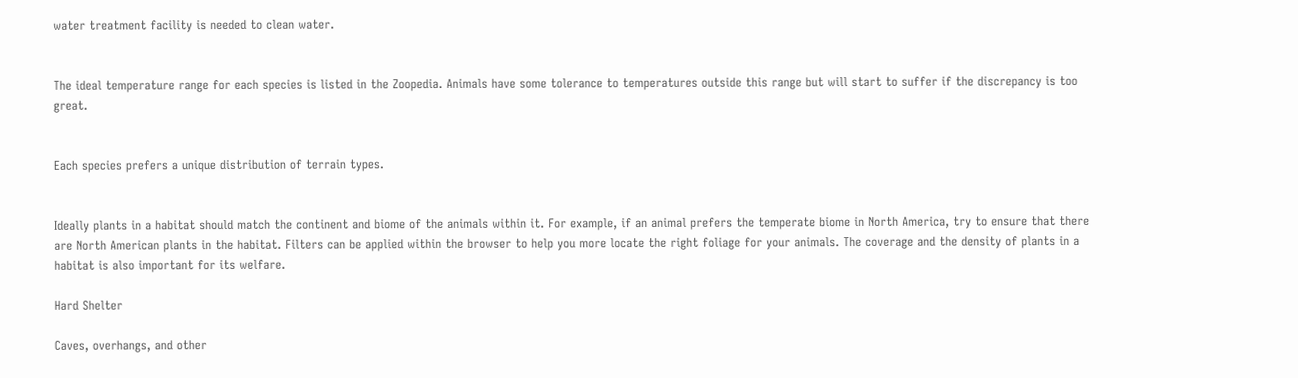water treatment facility is needed to clean water.


The ideal temperature range for each species is listed in the Zoopedia. Animals have some tolerance to temperatures outside this range but will start to suffer if the discrepancy is too great.


Each species prefers a unique distribution of terrain types.


Ideally plants in a habitat should match the continent and biome of the animals within it. For example, if an animal prefers the temperate biome in North America, try to ensure that there are North American plants in the habitat. Filters can be applied within the browser to help you more locate the right foliage for your animals. The coverage and the density of plants in a habitat is also important for its welfare.

Hard Shelter

Caves, overhangs, and other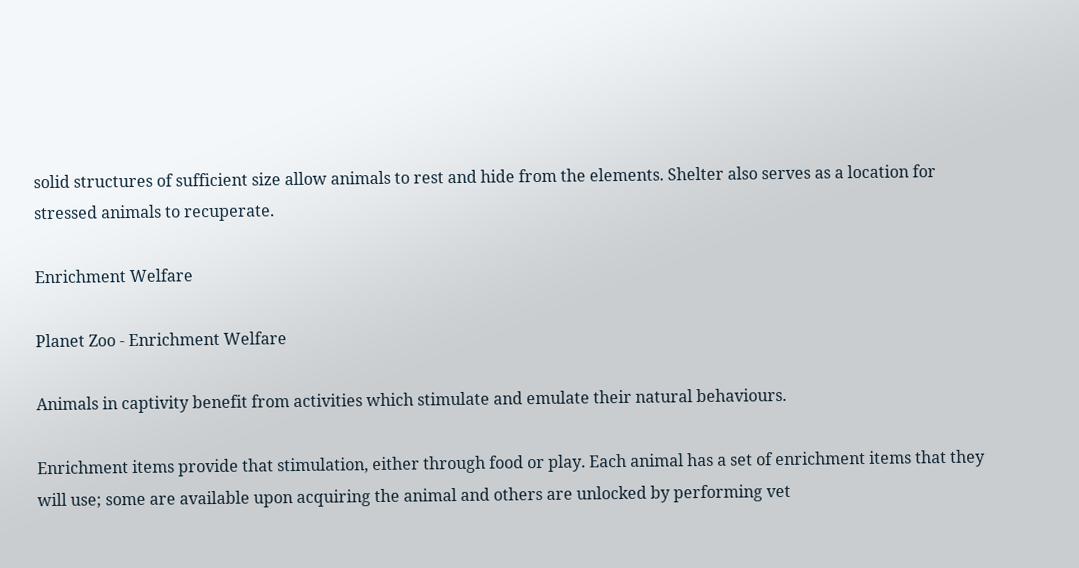solid structures of sufficient size allow animals to rest and hide from the elements. Shelter also serves as a location for stressed animals to recuperate.

Enrichment Welfare

Planet Zoo - Enrichment Welfare

Animals in captivity benefit from activities which stimulate and emulate their natural behaviours.

Enrichment items provide that stimulation, either through food or play. Each animal has a set of enrichment items that they will use; some are available upon acquiring the animal and others are unlocked by performing vet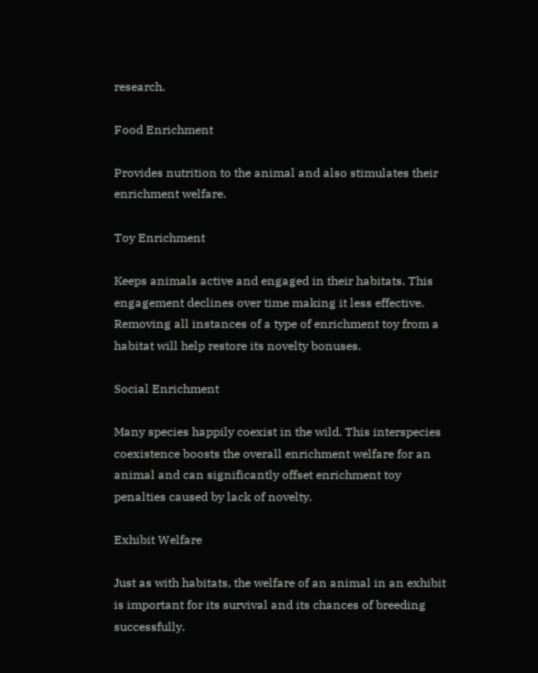research.

Food Enrichment

Provides nutrition to the animal and also stimulates their enrichment welfare.

Toy Enrichment

Keeps animals active and engaged in their habitats. This engagement declines over time making it less effective. Removing all instances of a type of enrichment toy from a habitat will help restore its novelty bonuses.

Social Enrichment

Many species happily coexist in the wild. This interspecies coexistence boosts the overall enrichment welfare for an animal and can significantly offset enrichment toy penalties caused by lack of novelty.

Exhibit Welfare

Just as with habitats, the welfare of an animal in an exhibit is important for its survival and its chances of breeding successfully.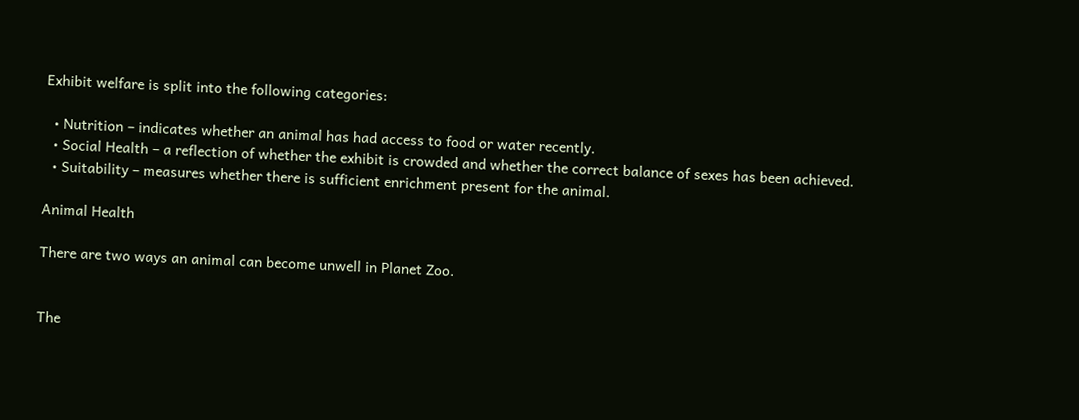Exhibit welfare is split into the following categories:

  • Nutrition – indicates whether an animal has had access to food or water recently.
  • Social Health – a reflection of whether the exhibit is crowded and whether the correct balance of sexes has been achieved.
  • Suitability – measures whether there is sufficient enrichment present for the animal.

Animal Health

There are two ways an animal can become unwell in Planet Zoo.


The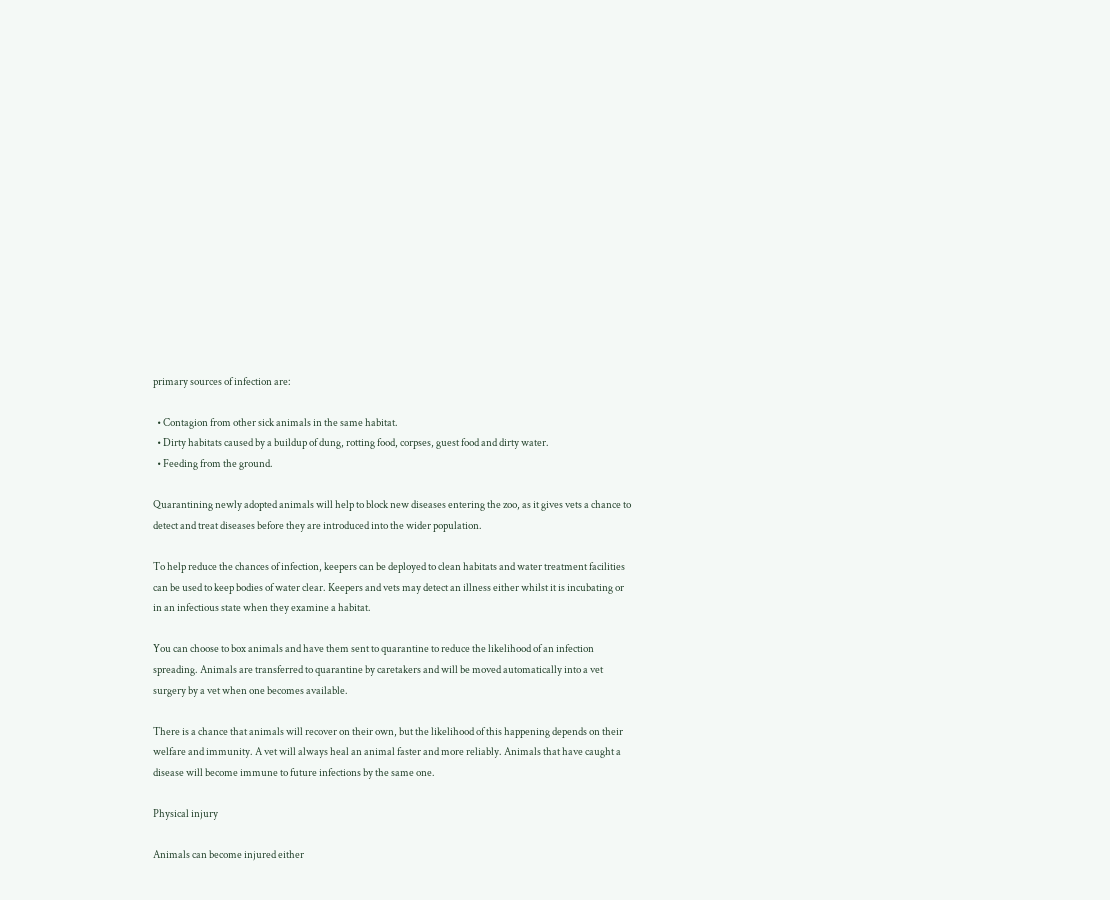primary sources of infection are:

  • Contagion from other sick animals in the same habitat.
  • Dirty habitats caused by a buildup of dung, rotting food, corpses, guest food and dirty water.
  • Feeding from the ground.

Quarantining newly adopted animals will help to block new diseases entering the zoo, as it gives vets a chance to detect and treat diseases before they are introduced into the wider population.

To help reduce the chances of infection, keepers can be deployed to clean habitats and water treatment facilities can be used to keep bodies of water clear. Keepers and vets may detect an illness either whilst it is incubating or in an infectious state when they examine a habitat.

You can choose to box animals and have them sent to quarantine to reduce the likelihood of an infection spreading. Animals are transferred to quarantine by caretakers and will be moved automatically into a vet surgery by a vet when one becomes available.

There is a chance that animals will recover on their own, but the likelihood of this happening depends on their welfare and immunity. A vet will always heal an animal faster and more reliably. Animals that have caught a disease will become immune to future infections by the same one.

Physical injury

Animals can become injured either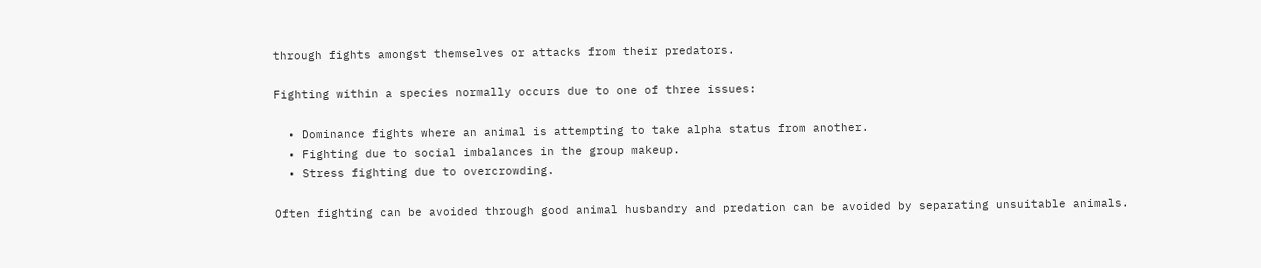through fights amongst themselves or attacks from their predators.

Fighting within a species normally occurs due to one of three issues:

  • Dominance fights where an animal is attempting to take alpha status from another.
  • Fighting due to social imbalances in the group makeup.
  • Stress fighting due to overcrowding.

Often fighting can be avoided through good animal husbandry and predation can be avoided by separating unsuitable animals.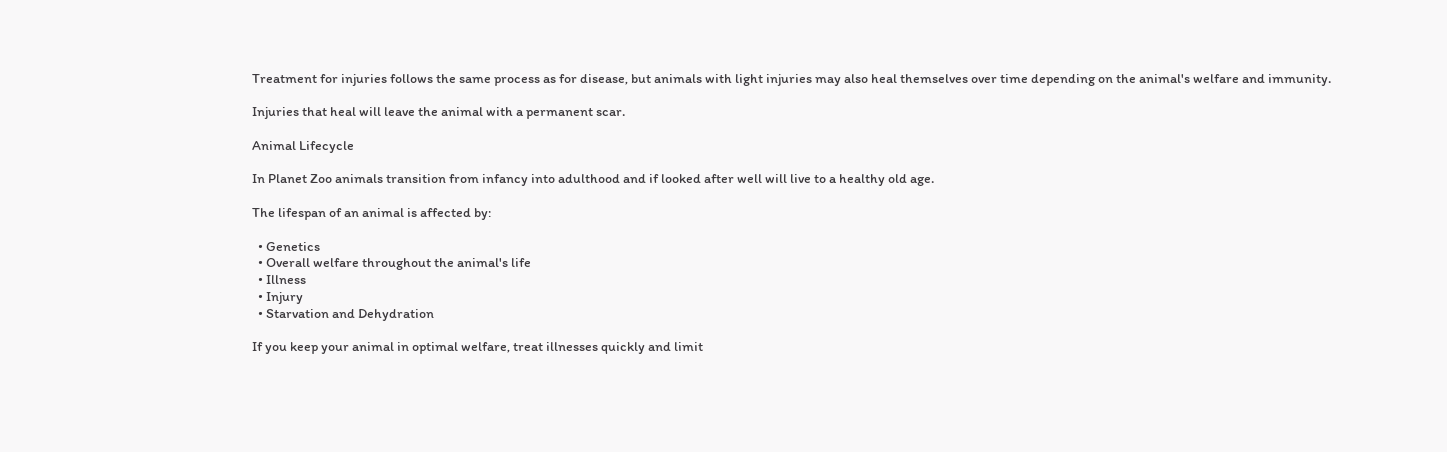Treatment for injuries follows the same process as for disease, but animals with light injuries may also heal themselves over time depending on the animal's welfare and immunity.

Injuries that heal will leave the animal with a permanent scar.

Animal Lifecycle

In Planet Zoo animals transition from infancy into adulthood and if looked after well will live to a healthy old age.

The lifespan of an animal is affected by:

  • Genetics
  • Overall welfare throughout the animal's life
  • Illness
  • Injury
  • Starvation and Dehydration

If you keep your animal in optimal welfare, treat illnesses quickly and limit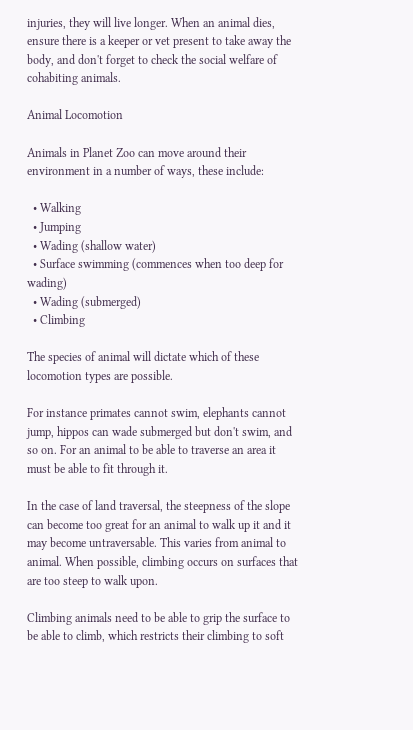injuries, they will live longer. When an animal dies, ensure there is a keeper or vet present to take away the body, and don't forget to check the social welfare of cohabiting animals.

Animal Locomotion

Animals in Planet Zoo can move around their environment in a number of ways, these include:

  • Walking
  • Jumping
  • Wading (shallow water)
  • Surface swimming (commences when too deep for wading)
  • Wading (submerged)
  • Climbing

The species of animal will dictate which of these locomotion types are possible.

For instance primates cannot swim, elephants cannot jump, hippos can wade submerged but don't swim, and so on. For an animal to be able to traverse an area it must be able to fit through it.

In the case of land traversal, the steepness of the slope can become too great for an animal to walk up it and it may become untraversable. This varies from animal to animal. When possible, climbing occurs on surfaces that are too steep to walk upon.

Climbing animals need to be able to grip the surface to be able to climb, which restricts their climbing to soft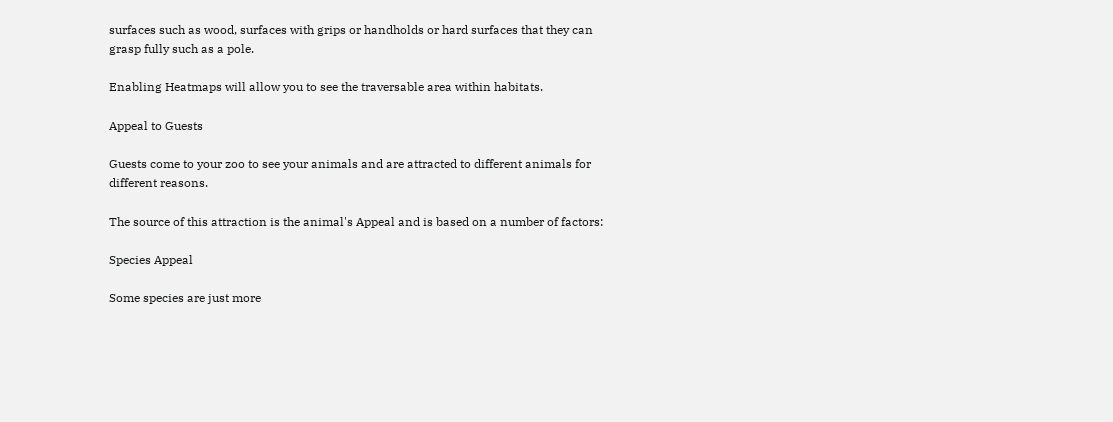surfaces such as wood, surfaces with grips or handholds or hard surfaces that they can grasp fully such as a pole.

Enabling Heatmaps will allow you to see the traversable area within habitats.

Appeal to Guests

Guests come to your zoo to see your animals and are attracted to different animals for different reasons.

The source of this attraction is the animal's Appeal and is based on a number of factors:

Species Appeal

Some species are just more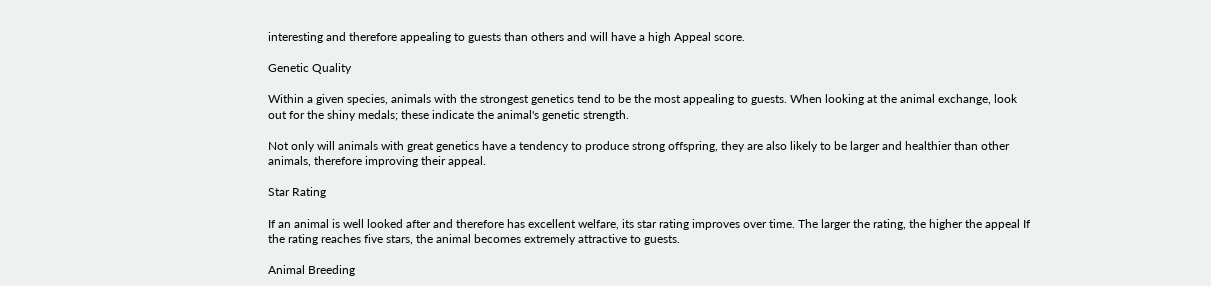interesting and therefore appealing to guests than others and will have a high Appeal score.

Genetic Quality

Within a given species, animals with the strongest genetics tend to be the most appealing to guests. When looking at the animal exchange, look out for the shiny medals; these indicate the animal's genetic strength.

Not only will animals with great genetics have a tendency to produce strong offspring, they are also likely to be larger and healthier than other animals, therefore improving their appeal.

Star Rating

If an animal is well looked after and therefore has excellent welfare, its star rating improves over time. The larger the rating, the higher the appeal If the rating reaches five stars, the animal becomes extremely attractive to guests.

Animal Breeding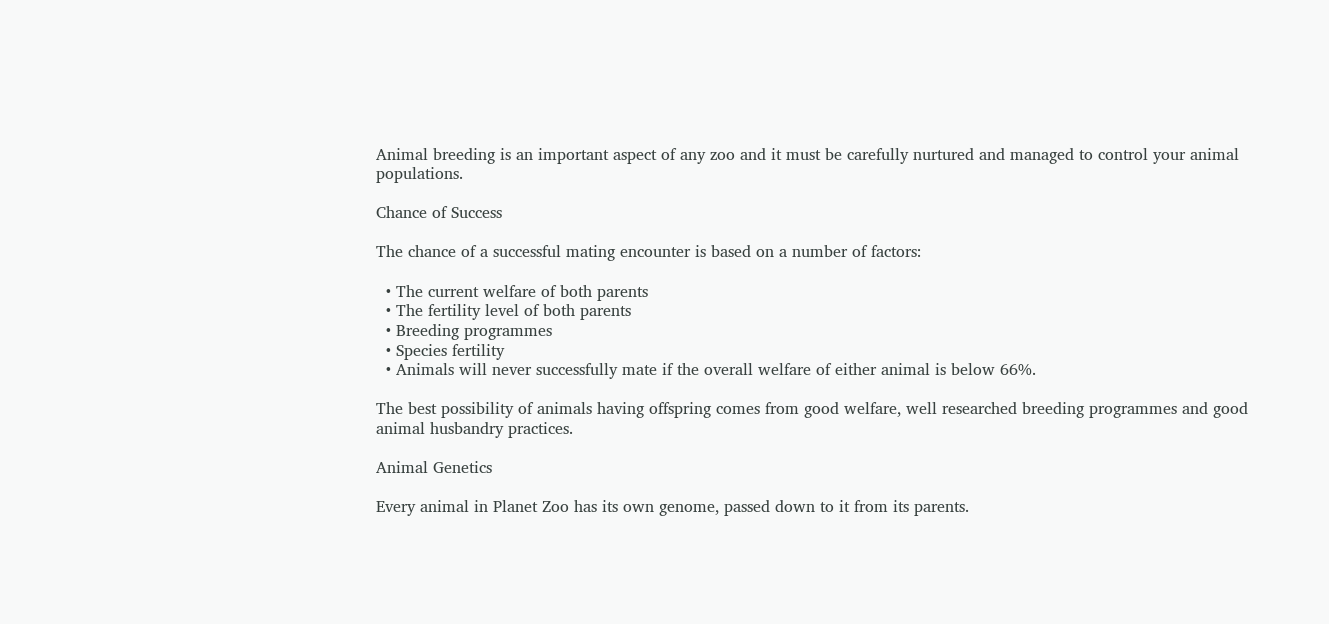Animal breeding is an important aspect of any zoo and it must be carefully nurtured and managed to control your animal populations.

Chance of Success

The chance of a successful mating encounter is based on a number of factors:

  • The current welfare of both parents
  • The fertility level of both parents
  • Breeding programmes
  • Species fertility
  • Animals will never successfully mate if the overall welfare of either animal is below 66%.

The best possibility of animals having offspring comes from good welfare, well researched breeding programmes and good animal husbandry practices.

Animal Genetics

Every animal in Planet Zoo has its own genome, passed down to it from its parents.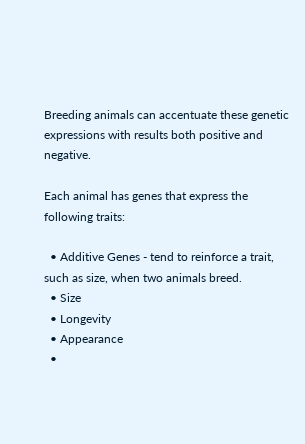Breeding animals can accentuate these genetic expressions with results both positive and negative.

Each animal has genes that express the following traits:

  • Additive Genes - tend to reinforce a trait, such as size, when two animals breed.
  • Size
  • Longevity
  • Appearance
  •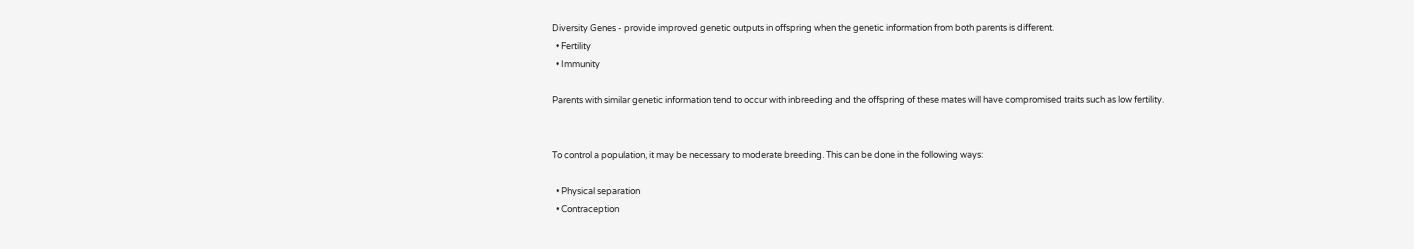Diversity Genes - provide improved genetic outputs in offspring when the genetic information from both parents is different.
  • Fertility
  • Immunity

Parents with similar genetic information tend to occur with inbreeding and the offspring of these mates will have compromised traits such as low fertility.


To control a population, it may be necessary to moderate breeding. This can be done in the following ways:

  • Physical separation
  • Contraception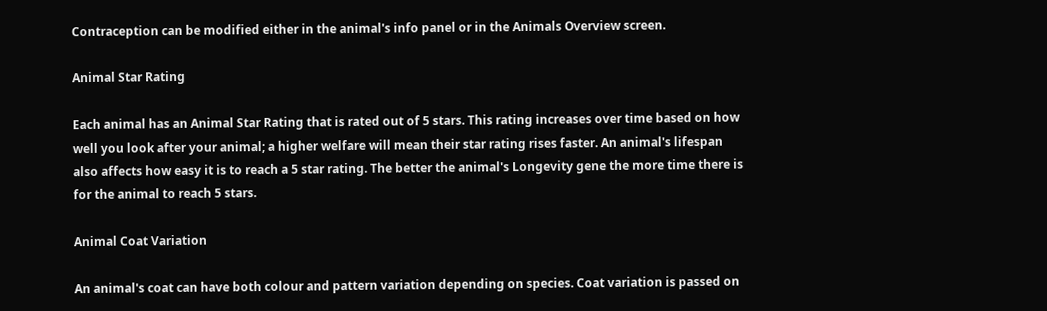Contraception can be modified either in the animal's info panel or in the Animals Overview screen.

Animal Star Rating

Each animal has an Animal Star Rating that is rated out of 5 stars. This rating increases over time based on how well you look after your animal; a higher welfare will mean their star rating rises faster. An animal's lifespan also affects how easy it is to reach a 5 star rating. The better the animal's Longevity gene the more time there is for the animal to reach 5 stars.

Animal Coat Variation

An animal's coat can have both colour and pattern variation depending on species. Coat variation is passed on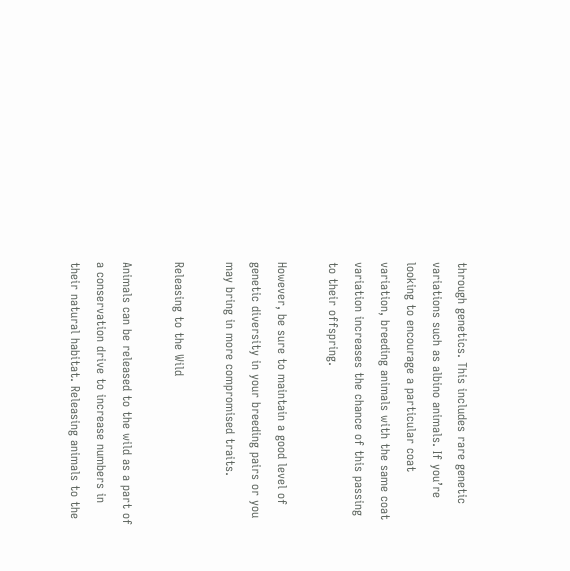through genetics. This includes rare genetic variations such as albino animals. If you’re looking to encourage a particular coat variation, breeding animals with the same coat variation increases the chance of this passing to their offspring.

However, be sure to maintain a good level of genetic diversity in your breeding pairs or you may bring in more compromised traits.

Releasing to the Wild

Animals can be released to the wild as a part of a conservation drive to increase numbers in their natural habitat. Releasing animals to the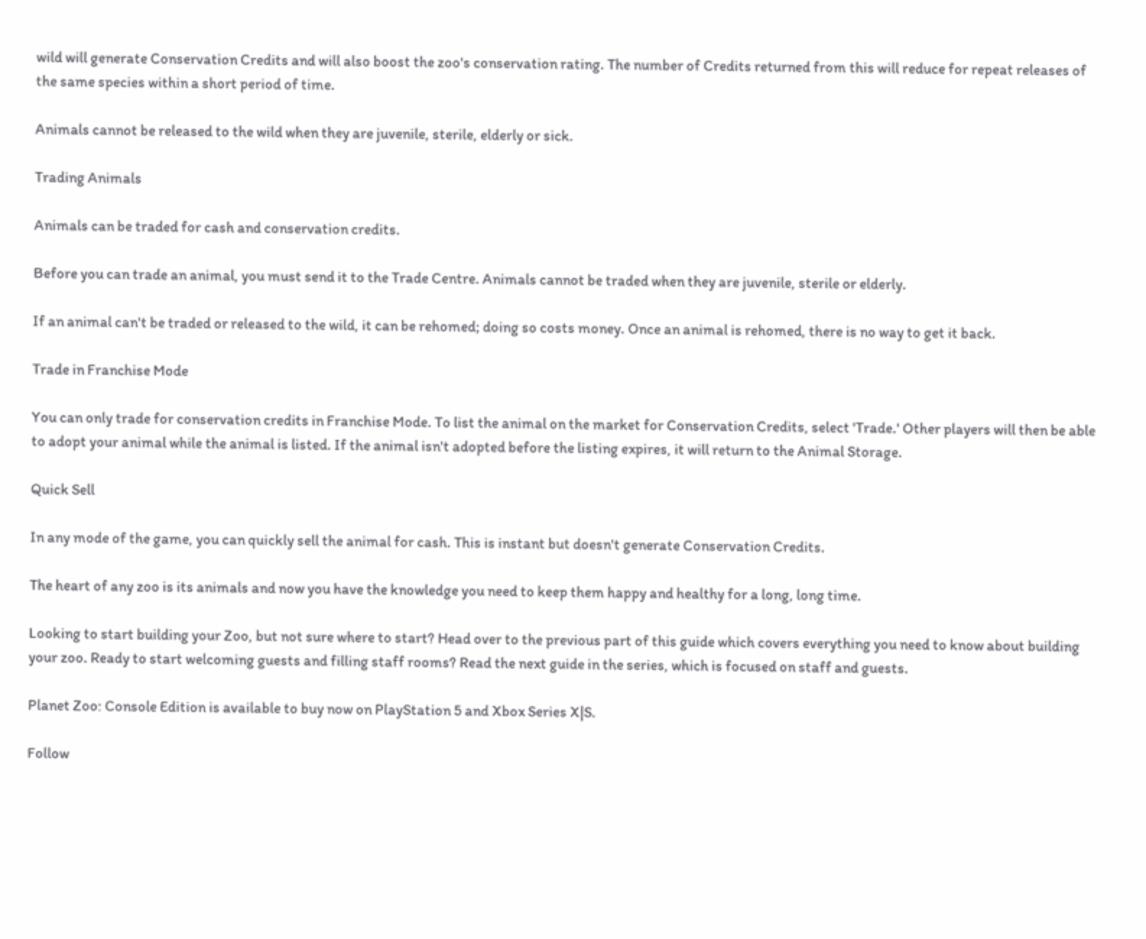wild will generate Conservation Credits and will also boost the zoo's conservation rating. The number of Credits returned from this will reduce for repeat releases of the same species within a short period of time.

Animals cannot be released to the wild when they are juvenile, sterile, elderly or sick.

Trading Animals

Animals can be traded for cash and conservation credits.

Before you can trade an animal, you must send it to the Trade Centre. Animals cannot be traded when they are juvenile, sterile or elderly.

If an animal can't be traded or released to the wild, it can be rehomed; doing so costs money. Once an animal is rehomed, there is no way to get it back.

Trade in Franchise Mode

You can only trade for conservation credits in Franchise Mode. To list the animal on the market for Conservation Credits, select 'Trade.' Other players will then be able to adopt your animal while the animal is listed. If the animal isn't adopted before the listing expires, it will return to the Animal Storage.

Quick Sell

In any mode of the game, you can quickly sell the animal for cash. This is instant but doesn't generate Conservation Credits.

The heart of any zoo is its animals and now you have the knowledge you need to keep them happy and healthy for a long, long time.

Looking to start building your Zoo, but not sure where to start? Head over to the previous part of this guide which covers everything you need to know about building your zoo. Ready to start welcoming guests and filling staff rooms? Read the next guide in the series, which is focused on staff and guests.

Planet Zoo: Console Edition is available to buy now on PlayStation 5 and Xbox Series X|S.

Follow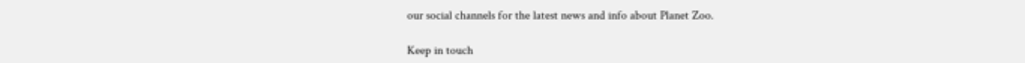our social channels for the latest news and info about Planet Zoo.

Keep in touch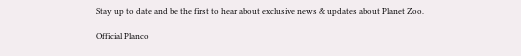Stay up to date and be the first to hear about exclusive news & updates about Planet Zoo.

Official Planco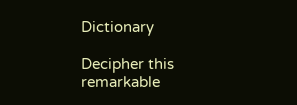Dictionary

Decipher this remarkable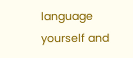language yourself and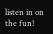listen in on the fun!